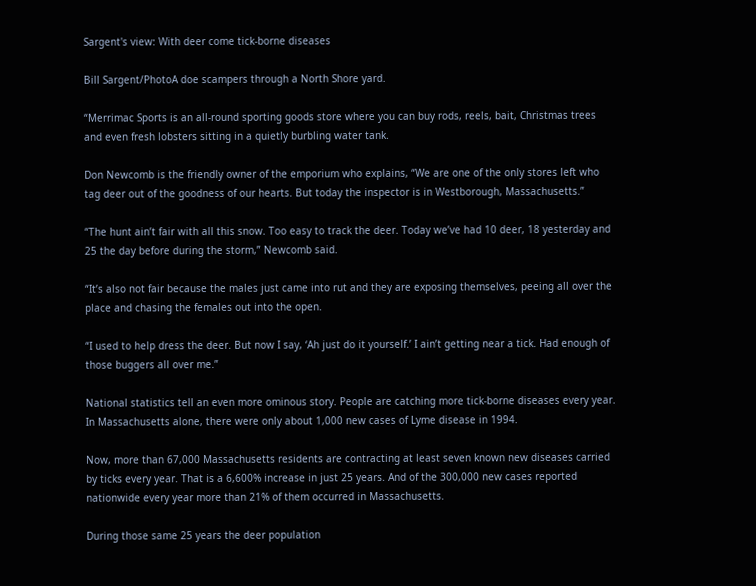Sargent's view: With deer come tick-borne diseases

Bill Sargent/PhotoA doe scampers through a North Shore yard.

“Merrimac Sports is an all-round sporting goods store where you can buy rods, reels, bait, Christmas trees and even fresh lobsters sitting in a quietly burbling water tank.

Don Newcomb is the friendly owner of the emporium who explains, “We are one of the only stores left who tag deer out of the goodness of our hearts. But today the inspector is in Westborough, Massachusetts.”

“The hunt ain’t fair with all this snow. Too easy to track the deer. Today we’ve had 10 deer, 18 yesterday and 25 the day before during the storm,” Newcomb said.

“It’s also not fair because the males just came into rut and they are exposing themselves, peeing all over the place and chasing the females out into the open.

“I used to help dress the deer. But now I say, ‘Ah just do it yourself.’ I ain’t getting near a tick. Had enough of those buggers all over me.”

National statistics tell an even more ominous story. People are catching more tick-borne diseases every year. In Massachusetts alone, there were only about 1,000 new cases of Lyme disease in 1994.

Now, more than 67,000 Massachusetts residents are contracting at least seven known new diseases carried by ticks every year. That is a 6,600% increase in just 25 years. And of the 300,000 new cases reported nationwide every year more than 21% of them occurred in Massachusetts.

During those same 25 years the deer population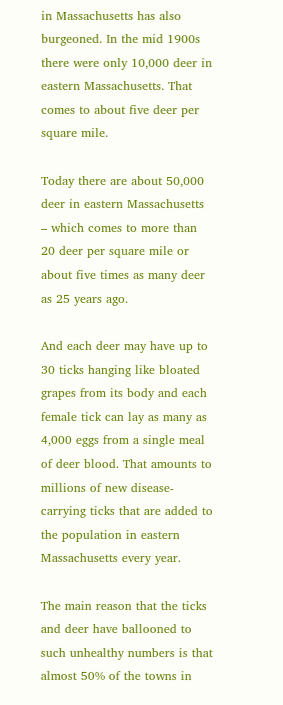in Massachusetts has also burgeoned. In the mid 1900s there were only 10,000 deer in eastern Massachusetts. That comes to about five deer per square mile.

Today there are about 50,000 deer in eastern Massachusetts – which comes to more than 20 deer per square mile or about five times as many deer as 25 years ago.

And each deer may have up to 30 ticks hanging like bloated grapes from its body and each female tick can lay as many as 4,000 eggs from a single meal of deer blood. That amounts to millions of new disease-carrying ticks that are added to the population in eastern Massachusetts every year.

The main reason that the ticks and deer have ballooned to such unhealthy numbers is that almost 50% of the towns in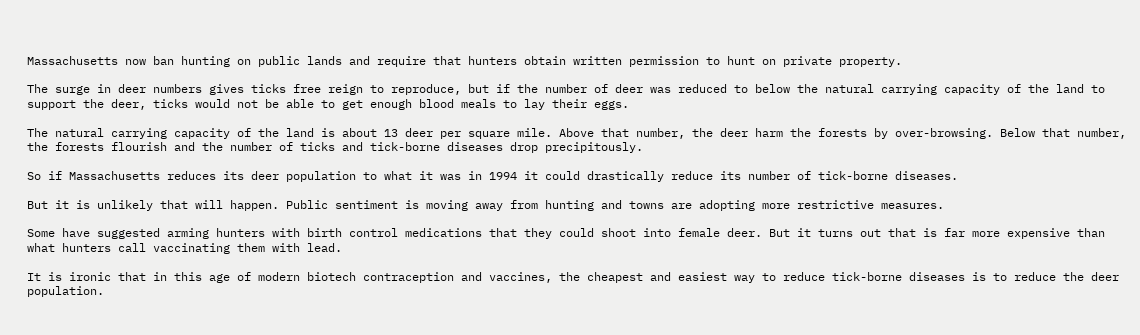Massachusetts now ban hunting on public lands and require that hunters obtain written permission to hunt on private property.

The surge in deer numbers gives ticks free reign to reproduce, but if the number of deer was reduced to below the natural carrying capacity of the land to support the deer, ticks would not be able to get enough blood meals to lay their eggs.

The natural carrying capacity of the land is about 13 deer per square mile. Above that number, the deer harm the forests by over-browsing. Below that number, the forests flourish and the number of ticks and tick-borne diseases drop precipitously.

So if Massachusetts reduces its deer population to what it was in 1994 it could drastically reduce its number of tick-borne diseases.

But it is unlikely that will happen. Public sentiment is moving away from hunting and towns are adopting more restrictive measures.

Some have suggested arming hunters with birth control medications that they could shoot into female deer. But it turns out that is far more expensive than what hunters call vaccinating them with lead.

It is ironic that in this age of modern biotech contraception and vaccines, the cheapest and easiest way to reduce tick-borne diseases is to reduce the deer population.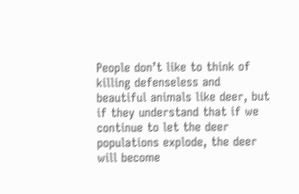People don’t like to think of killing defenseless and beautiful animals like deer, but if they understand that if we continue to let the deer populations explode, the deer will become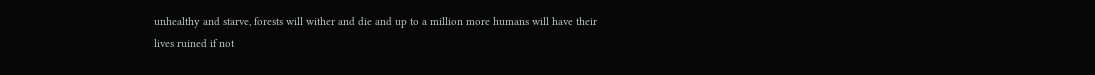unhealthy and starve, forests will wither and die and up to a million more humans will have their lives ruined if not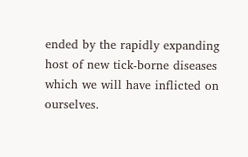ended by the rapidly expanding host of new tick-borne diseases which we will have inflicted on ourselves.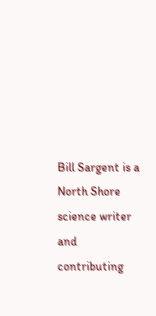Bill Sargent is a North Shore science writer and contributing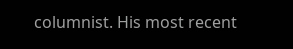columnist. His most recent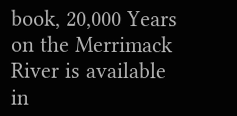book, 20,000 Years on the Merrimack River is available in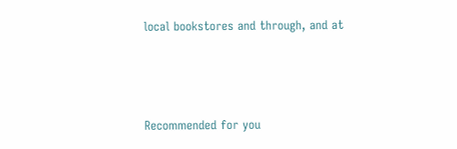local bookstores and through, and at



Recommended for you